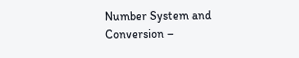Number System and Conversion –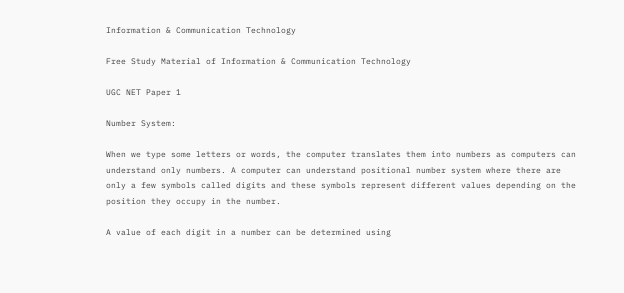Information & Communication Technology

Free Study Material of Information & Communication Technology

UGC NET Paper 1

Number System:

When we type some letters or words, the computer translates them into numbers as computers can understand only numbers. A computer can understand positional number system where there are only a few symbols called digits and these symbols represent different values depending on the position they occupy in the number.

A value of each digit in a number can be determined using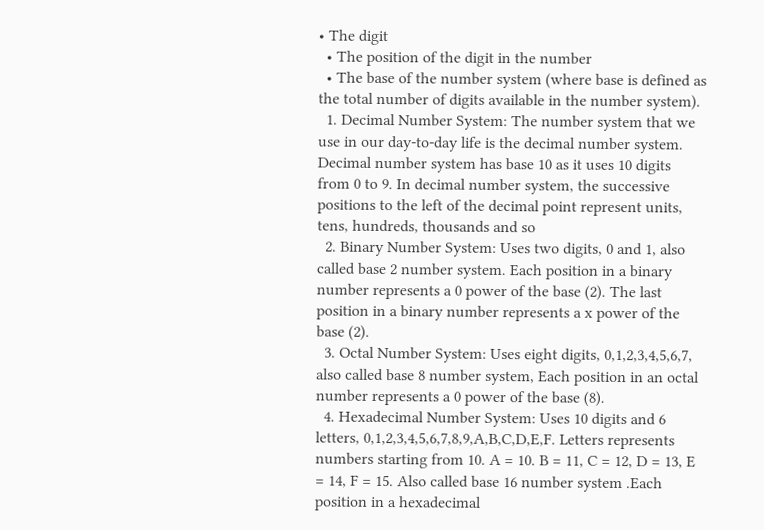• The digit
  • The position of the digit in the number
  • The base of the number system (where base is defined as the total number of digits available in the number system).
  1. Decimal Number System: The number system that we use in our day-to-day life is the decimal number system. Decimal number system has base 10 as it uses 10 digits from 0 to 9. In decimal number system, the successive positions to the left of the decimal point represent units, tens, hundreds, thousands and so
  2. Binary Number System: Uses two digits, 0 and 1, also called base 2 number system. Each position in a binary number represents a 0 power of the base (2). The last position in a binary number represents a x power of the base (2).
  3. Octal Number System: Uses eight digits, 0,1,2,3,4,5,6,7, also called base 8 number system, Each position in an octal number represents a 0 power of the base (8).
  4. Hexadecimal Number System: Uses 10 digits and 6 letters, 0,1,2,3,4,5,6,7,8,9,A,B,C,D,E,F. Letters represents numbers starting from 10. A = 10. B = 11, C = 12, D = 13, E = 14, F = 15. Also called base 16 number system .Each position in a hexadecimal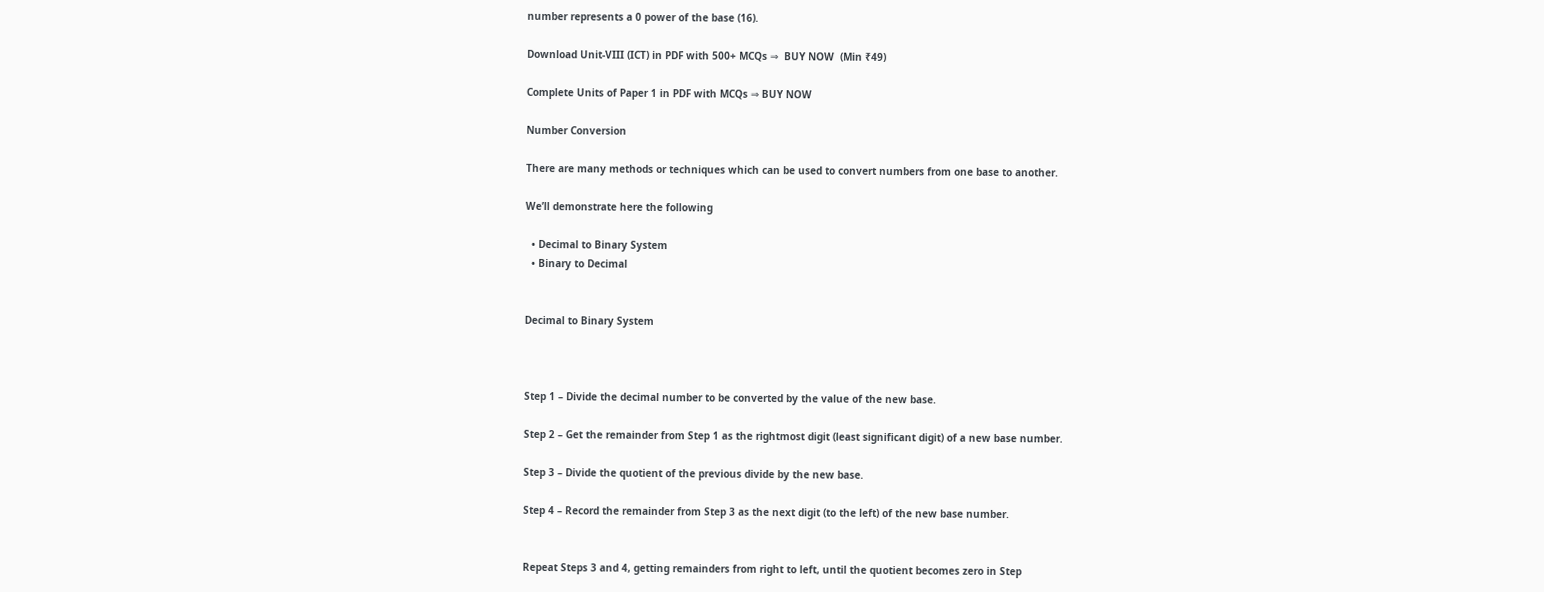number represents a 0 power of the base (16).

Download Unit-VIII (ICT) in PDF with 500+ MCQs ⇒  BUY NOW  (Min ₹49)

Complete Units of Paper 1 in PDF with MCQs ⇒ BUY NOW

Number Conversion

There are many methods or techniques which can be used to convert numbers from one base to another.

We’ll demonstrate here the following

  • Decimal to Binary System
  • Binary to Decimal


Decimal to Binary System



Step 1 – Divide the decimal number to be converted by the value of the new base.

Step 2 – Get the remainder from Step 1 as the rightmost digit (least significant digit) of a new base number.

Step 3 – Divide the quotient of the previous divide by the new base.

Step 4 – Record the remainder from Step 3 as the next digit (to the left) of the new base number.


Repeat Steps 3 and 4, getting remainders from right to left, until the quotient becomes zero in Step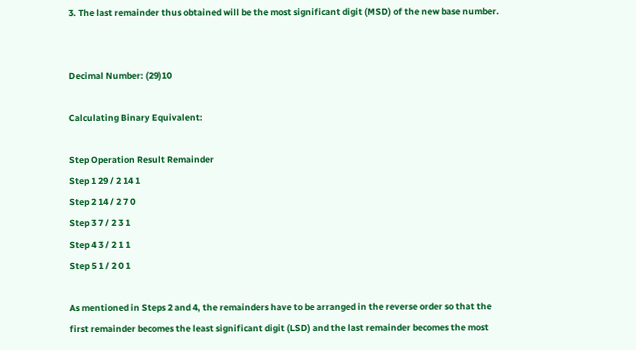3. The last remainder thus obtained will be the most significant digit (MSD) of the new base number.


Decimal Number: (29)10

Calculating Binary Equivalent:

Step Operation Result Remainder
Step 1 29 / 2 14 1
Step 2 14 / 2 7 0
Step 3 7 / 2 3 1
Step 4 3 / 2 1 1
Step 5 1 / 2 0 1

As mentioned in Steps 2 and 4, the remainders have to be arranged in the reverse order so that the first remainder becomes the least significant digit (LSD) and the last remainder becomes the most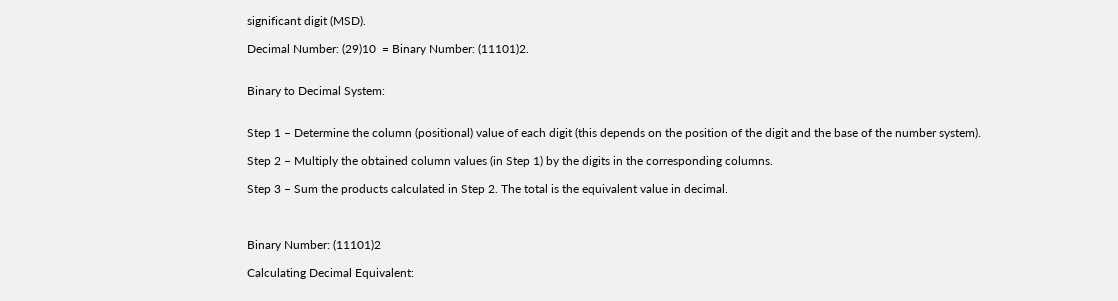significant digit (MSD).

Decimal Number: (29)10  = Binary Number: (11101)2.


Binary to Decimal System:


Step 1 – Determine the column (positional) value of each digit (this depends on the position of the digit and the base of the number system).

Step 2 – Multiply the obtained column values (in Step 1) by the digits in the corresponding columns.

Step 3 – Sum the products calculated in Step 2. The total is the equivalent value in decimal.



Binary Number: (11101)2

Calculating Decimal Equivalent: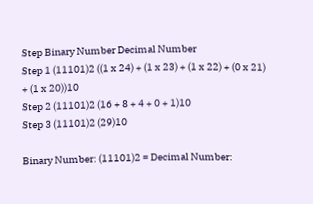Step Binary Number Decimal Number
Step 1 (11101)2 ((1 x 24) + (1 x 23) + (1 x 22) + (0 x 21) + (1 x 20))10
Step 2 (11101)2 (16 + 8 + 4 + 0 + 1)10
Step 3 (11101)2 (29)10

Binary Number: (11101)2 = Decimal Number: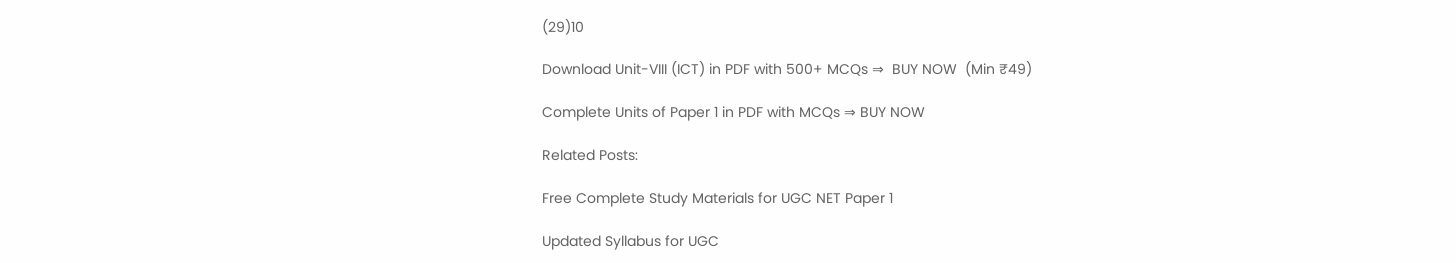(29)10

Download Unit-VIII (ICT) in PDF with 500+ MCQs ⇒  BUY NOW  (Min ₹49)

Complete Units of Paper 1 in PDF with MCQs ⇒ BUY NOW

Related Posts:

Free Complete Study Materials for UGC NET Paper 1

Updated Syllabus for UGC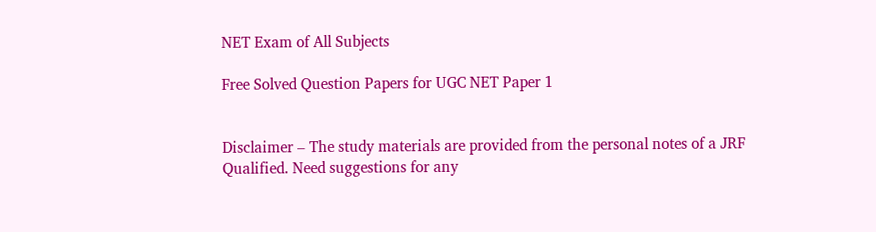NET Exam of All Subjects

Free Solved Question Papers for UGC NET Paper 1


Disclaimer – The study materials are provided from the personal notes of a JRF Qualified. Need suggestions for any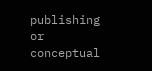publishing or conceptual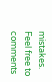mistakes. Feel free to comments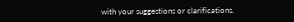with your suggestions or clarifications.